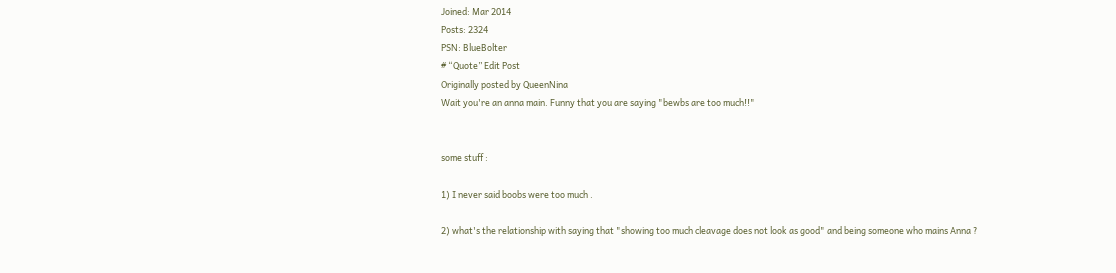Joined: Mar 2014
Posts: 2324
PSN: BlueBolter
# “Quote” Edit Post
Originally posted by QueenNina
Wait you're an anna main. Funny that you are saying "bewbs are too much!!"


some stuff :

1) I never said boobs were too much .

2) what's the relationship with saying that "showing too much cleavage does not look as good" and being someone who mains Anna ?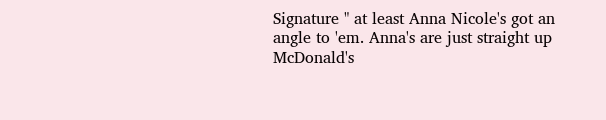Signature " at least Anna Nicole's got an angle to 'em. Anna's are just straight up McDonald's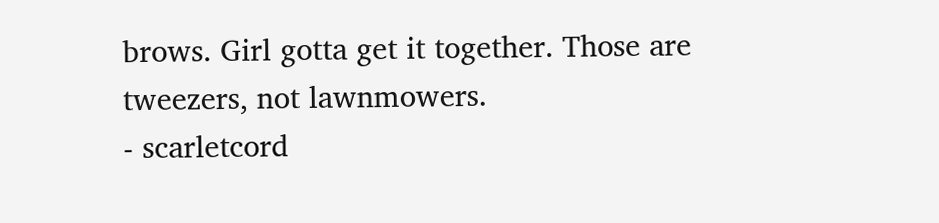brows. Girl gotta get it together. Those are tweezers, not lawnmowers.
- scarletcord